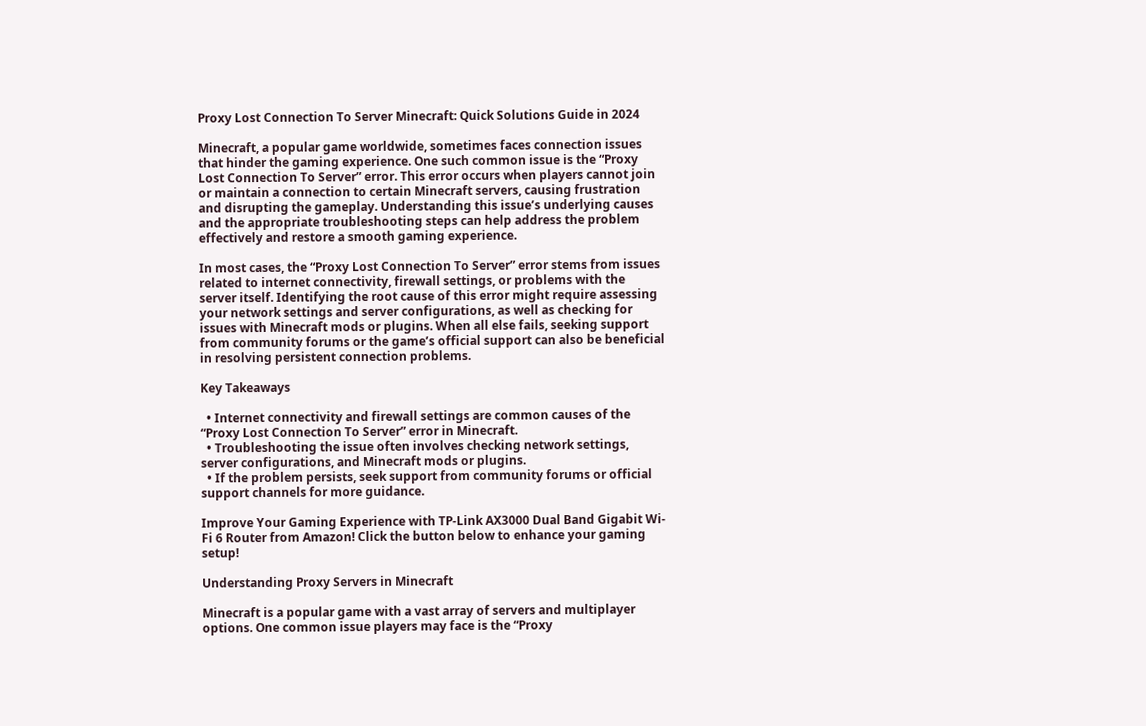Proxy Lost Connection To Server Minecraft: Quick Solutions Guide in 2024

Minecraft, a popular game worldwide, sometimes faces connection issues that hinder the gaming experience. One such common issue is the “Proxy Lost Connection To Server” error. This error occurs when players cannot join or maintain a connection to certain Minecraft servers, causing frustration and disrupting the gameplay. Understanding this issue’s underlying causes and the appropriate troubleshooting steps can help address the problem effectively and restore a smooth gaming experience.

In most cases, the “Proxy Lost Connection To Server” error stems from issues related to internet connectivity, firewall settings, or problems with the server itself. Identifying the root cause of this error might require assessing your network settings and server configurations, as well as checking for issues with Minecraft mods or plugins. When all else fails, seeking support from community forums or the game’s official support can also be beneficial in resolving persistent connection problems.

Key Takeaways

  • Internet connectivity and firewall settings are common causes of the “Proxy Lost Connection To Server” error in Minecraft.
  • Troubleshooting the issue often involves checking network settings, server configurations, and Minecraft mods or plugins.
  • If the problem persists, seek support from community forums or official support channels for more guidance.

Improve Your Gaming Experience with TP-Link AX3000 Dual Band Gigabit Wi-Fi 6 Router from Amazon! Click the button below to enhance your gaming setup!

Understanding Proxy Servers in Minecraft

Minecraft is a popular game with a vast array of servers and multiplayer options. One common issue players may face is the “Proxy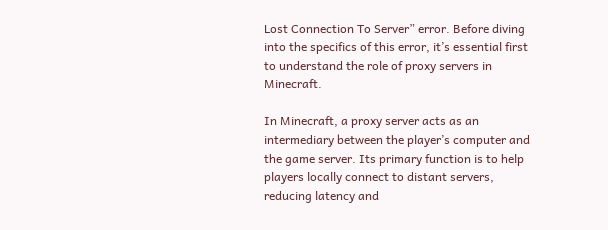Lost Connection To Server” error. Before diving into the specifics of this error, it’s essential first to understand the role of proxy servers in Minecraft.

In Minecraft, a proxy server acts as an intermediary between the player’s computer and the game server. Its primary function is to help players locally connect to distant servers, reducing latency and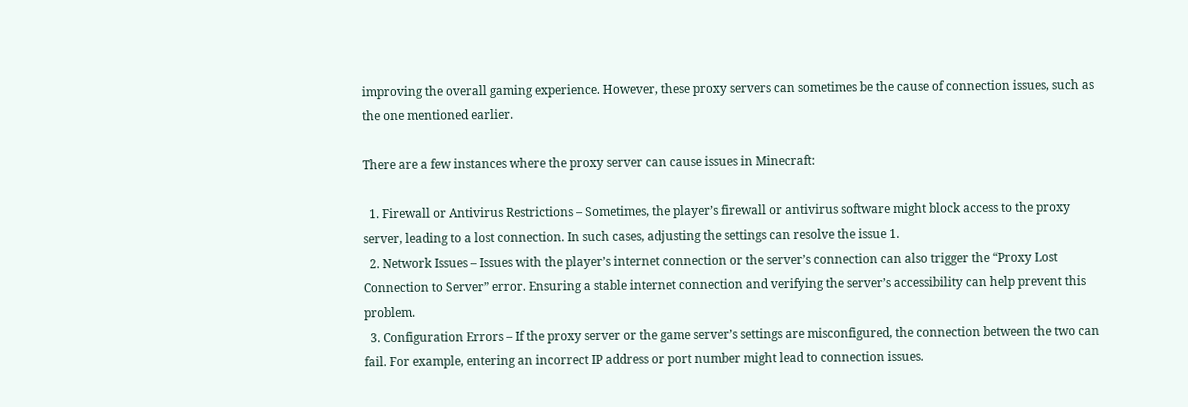improving the overall gaming experience. However, these proxy servers can sometimes be the cause of connection issues, such as the one mentioned earlier.

There are a few instances where the proxy server can cause issues in Minecraft:

  1. Firewall or Antivirus Restrictions – Sometimes, the player’s firewall or antivirus software might block access to the proxy server, leading to a lost connection. In such cases, adjusting the settings can resolve the issue 1.
  2. Network Issues – Issues with the player’s internet connection or the server’s connection can also trigger the “Proxy Lost Connection to Server” error. Ensuring a stable internet connection and verifying the server’s accessibility can help prevent this problem.
  3. Configuration Errors – If the proxy server or the game server’s settings are misconfigured, the connection between the two can fail. For example, entering an incorrect IP address or port number might lead to connection issues.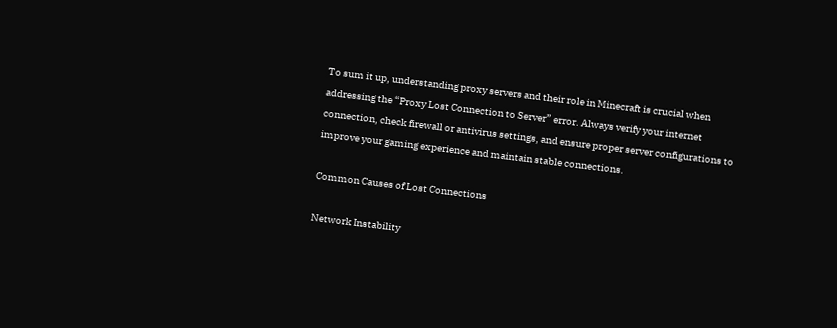To sum it up, understanding proxy servers and their role in Minecraft is crucial when addressing the “Proxy Lost Connection to Server” error. Always verify your internet connection, check firewall or antivirus settings, and ensure proper server configurations to improve your gaming experience and maintain stable connections.

Common Causes of Lost Connections

Network Instability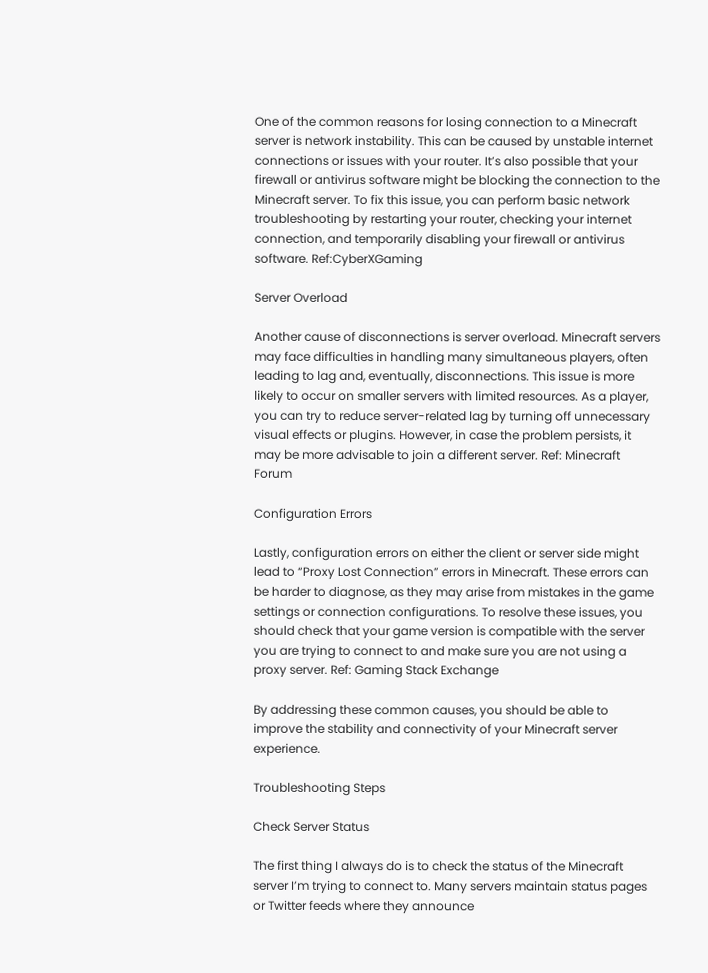One of the common reasons for losing connection to a Minecraft server is network instability. This can be caused by unstable internet connections or issues with your router. It’s also possible that your firewall or antivirus software might be blocking the connection to the Minecraft server. To fix this issue, you can perform basic network troubleshooting by restarting your router, checking your internet connection, and temporarily disabling your firewall or antivirus software. Ref:CyberXGaming

Server Overload

Another cause of disconnections is server overload. Minecraft servers may face difficulties in handling many simultaneous players, often leading to lag and, eventually, disconnections. This issue is more likely to occur on smaller servers with limited resources. As a player, you can try to reduce server-related lag by turning off unnecessary visual effects or plugins. However, in case the problem persists, it may be more advisable to join a different server. Ref: Minecraft Forum

Configuration Errors

Lastly, configuration errors on either the client or server side might lead to “Proxy Lost Connection” errors in Minecraft. These errors can be harder to diagnose, as they may arise from mistakes in the game settings or connection configurations. To resolve these issues, you should check that your game version is compatible with the server you are trying to connect to and make sure you are not using a proxy server. Ref: Gaming Stack Exchange

By addressing these common causes, you should be able to improve the stability and connectivity of your Minecraft server experience.

Troubleshooting Steps

Check Server Status

The first thing I always do is to check the status of the Minecraft server I’m trying to connect to. Many servers maintain status pages or Twitter feeds where they announce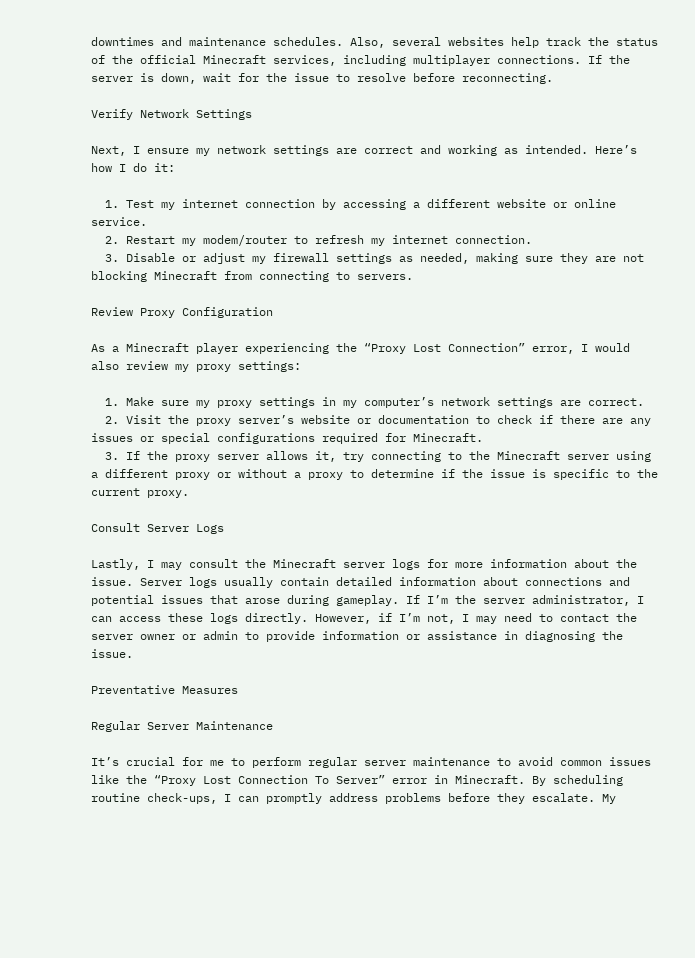downtimes and maintenance schedules. Also, several websites help track the status of the official Minecraft services, including multiplayer connections. If the server is down, wait for the issue to resolve before reconnecting.

Verify Network Settings

Next, I ensure my network settings are correct and working as intended. Here’s how I do it:

  1. Test my internet connection by accessing a different website or online service.
  2. Restart my modem/router to refresh my internet connection.
  3. Disable or adjust my firewall settings as needed, making sure they are not blocking Minecraft from connecting to servers.

Review Proxy Configuration

As a Minecraft player experiencing the “Proxy Lost Connection” error, I would also review my proxy settings:

  1. Make sure my proxy settings in my computer’s network settings are correct.
  2. Visit the proxy server’s website or documentation to check if there are any issues or special configurations required for Minecraft.
  3. If the proxy server allows it, try connecting to the Minecraft server using a different proxy or without a proxy to determine if the issue is specific to the current proxy.

Consult Server Logs

Lastly, I may consult the Minecraft server logs for more information about the issue. Server logs usually contain detailed information about connections and potential issues that arose during gameplay. If I’m the server administrator, I can access these logs directly. However, if I’m not, I may need to contact the server owner or admin to provide information or assistance in diagnosing the issue.

Preventative Measures

Regular Server Maintenance

It’s crucial for me to perform regular server maintenance to avoid common issues like the “Proxy Lost Connection To Server” error in Minecraft. By scheduling routine check-ups, I can promptly address problems before they escalate. My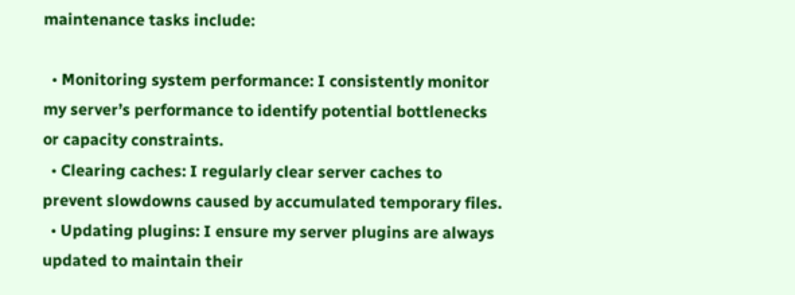maintenance tasks include:

  • Monitoring system performance: I consistently monitor my server’s performance to identify potential bottlenecks or capacity constraints.
  • Clearing caches: I regularly clear server caches to prevent slowdowns caused by accumulated temporary files.
  • Updating plugins: I ensure my server plugins are always updated to maintain their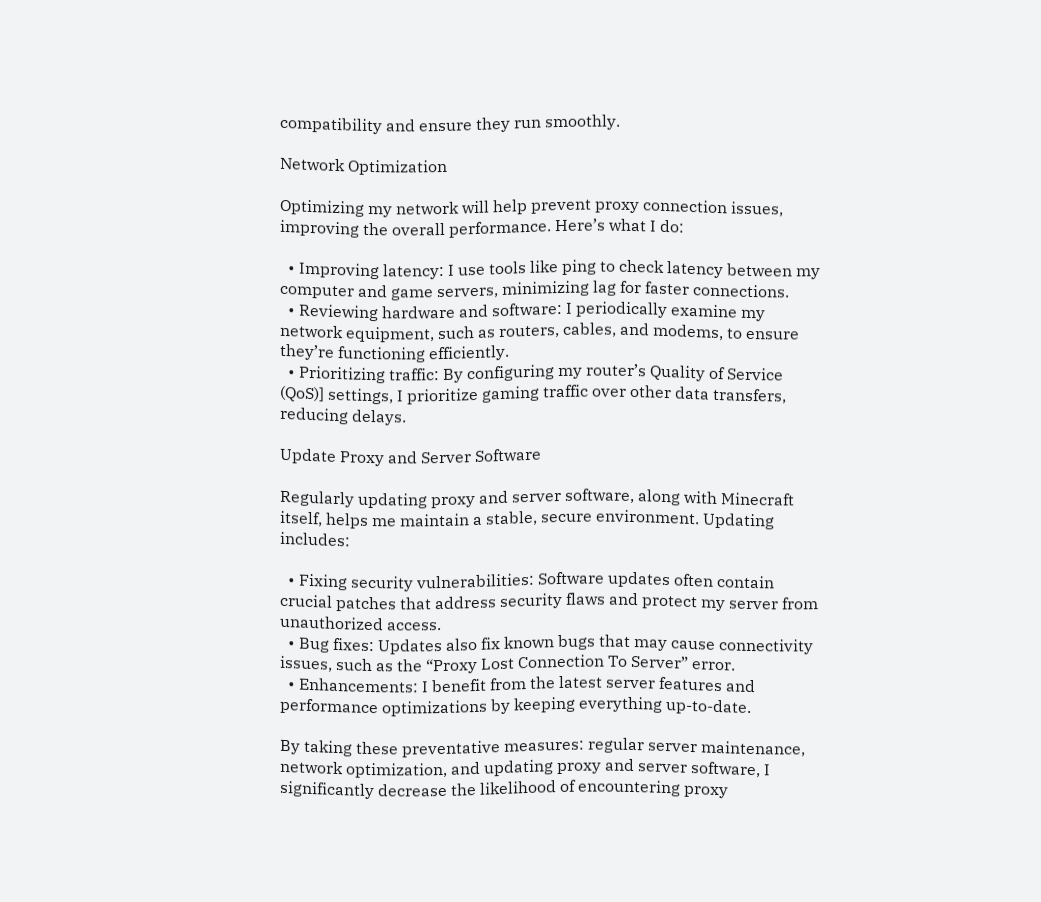compatibility and ensure they run smoothly.

Network Optimization

Optimizing my network will help prevent proxy connection issues, improving the overall performance. Here’s what I do:

  • Improving latency: I use tools like ping to check latency between my computer and game servers, minimizing lag for faster connections.
  • Reviewing hardware and software: I periodically examine my network equipment, such as routers, cables, and modems, to ensure they’re functioning efficiently.
  • Prioritizing traffic: By configuring my router’s Quality of Service (QoS)] settings, I prioritize gaming traffic over other data transfers, reducing delays.

Update Proxy and Server Software

Regularly updating proxy and server software, along with Minecraft itself, helps me maintain a stable, secure environment. Updating includes:

  • Fixing security vulnerabilities: Software updates often contain crucial patches that address security flaws and protect my server from unauthorized access.
  • Bug fixes: Updates also fix known bugs that may cause connectivity issues, such as the “Proxy Lost Connection To Server” error.
  • Enhancements: I benefit from the latest server features and performance optimizations by keeping everything up-to-date.

By taking these preventative measures: regular server maintenance, network optimization, and updating proxy and server software, I significantly decrease the likelihood of encountering proxy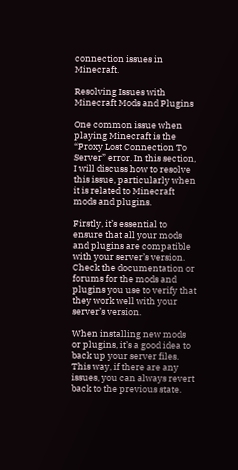connection issues in Minecraft.

Resolving Issues with Minecraft Mods and Plugins

One common issue when playing Minecraft is the “Proxy Lost Connection To Server” error. In this section, I will discuss how to resolve this issue, particularly when it is related to Minecraft mods and plugins.

Firstly, it’s essential to ensure that all your mods and plugins are compatible with your server’s version. Check the documentation or forums for the mods and plugins you use to verify that they work well with your server’s version.

When installing new mods or plugins, it’s a good idea to back up your server files. This way, if there are any issues, you can always revert back to the previous state.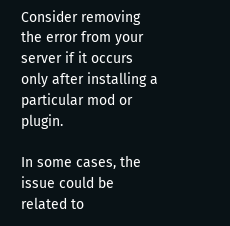Consider removing the error from your server if it occurs only after installing a particular mod or plugin.

In some cases, the issue could be related to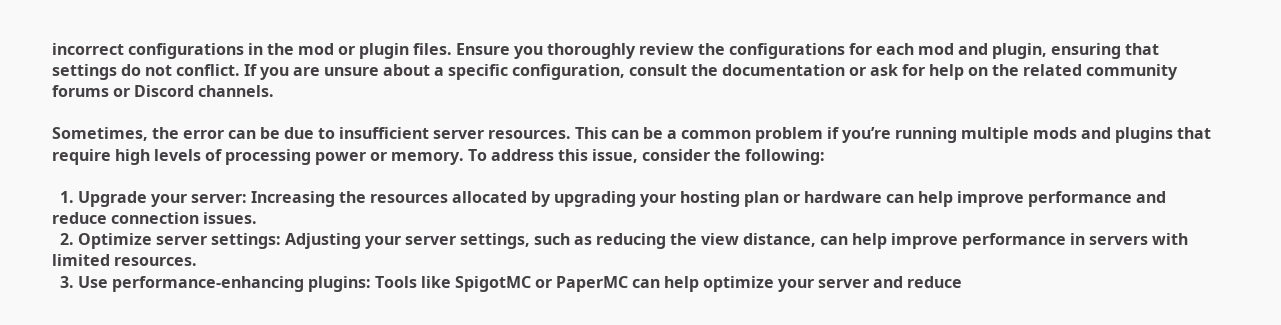incorrect configurations in the mod or plugin files. Ensure you thoroughly review the configurations for each mod and plugin, ensuring that settings do not conflict. If you are unsure about a specific configuration, consult the documentation or ask for help on the related community forums or Discord channels.

Sometimes, the error can be due to insufficient server resources. This can be a common problem if you’re running multiple mods and plugins that require high levels of processing power or memory. To address this issue, consider the following:

  1. Upgrade your server: Increasing the resources allocated by upgrading your hosting plan or hardware can help improve performance and reduce connection issues.
  2. Optimize server settings: Adjusting your server settings, such as reducing the view distance, can help improve performance in servers with limited resources.
  3. Use performance-enhancing plugins: Tools like SpigotMC or PaperMC can help optimize your server and reduce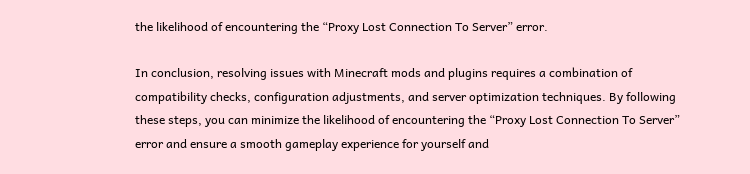the likelihood of encountering the “Proxy Lost Connection To Server” error.

In conclusion, resolving issues with Minecraft mods and plugins requires a combination of compatibility checks, configuration adjustments, and server optimization techniques. By following these steps, you can minimize the likelihood of encountering the “Proxy Lost Connection To Server” error and ensure a smooth gameplay experience for yourself and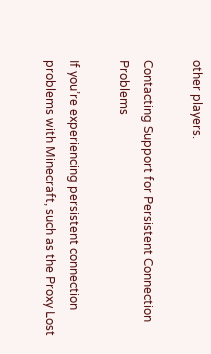other players.

Contacting Support for Persistent Connection Problems

If you’re experiencing persistent connection problems with Minecraft, such as the Proxy Lost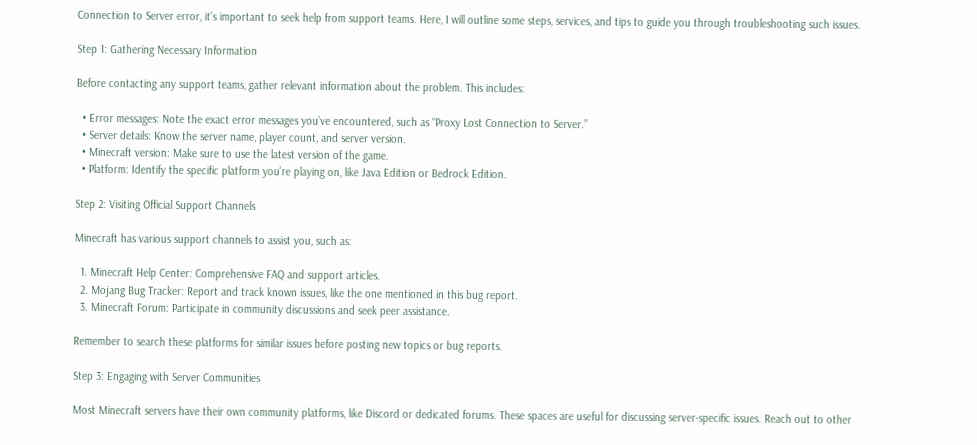Connection to Server error, it’s important to seek help from support teams. Here, I will outline some steps, services, and tips to guide you through troubleshooting such issues.

Step 1: Gathering Necessary Information

Before contacting any support teams, gather relevant information about the problem. This includes:

  • Error messages: Note the exact error messages you’ve encountered, such as “Proxy Lost Connection to Server.”
  • Server details: Know the server name, player count, and server version.
  • Minecraft version: Make sure to use the latest version of the game.
  • Platform: Identify the specific platform you’re playing on, like Java Edition or Bedrock Edition.

Step 2: Visiting Official Support Channels

Minecraft has various support channels to assist you, such as:

  1. Minecraft Help Center: Comprehensive FAQ and support articles.
  2. Mojang Bug Tracker: Report and track known issues, like the one mentioned in this bug report.
  3. Minecraft Forum: Participate in community discussions and seek peer assistance.

Remember to search these platforms for similar issues before posting new topics or bug reports.

Step 3: Engaging with Server Communities

Most Minecraft servers have their own community platforms, like Discord or dedicated forums. These spaces are useful for discussing server-specific issues. Reach out to other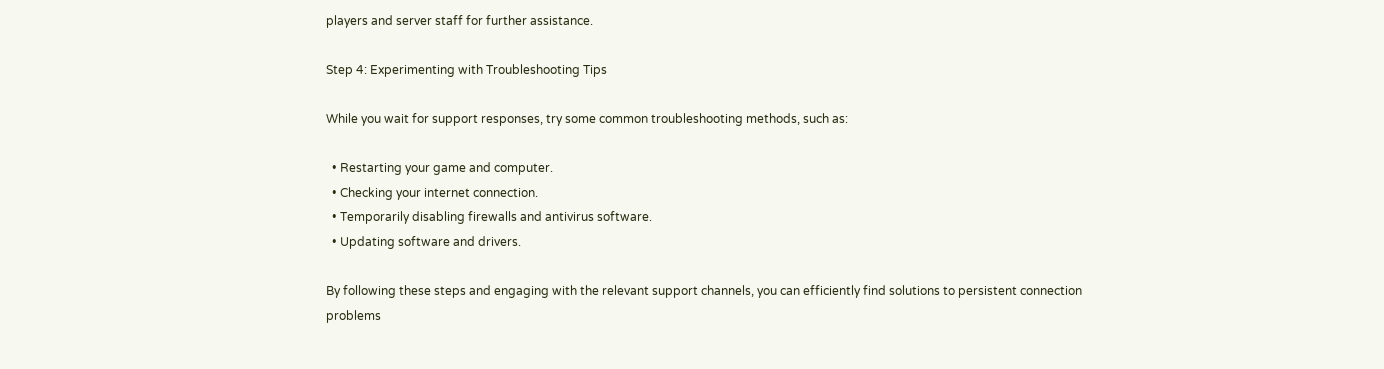players and server staff for further assistance.

Step 4: Experimenting with Troubleshooting Tips

While you wait for support responses, try some common troubleshooting methods, such as:

  • Restarting your game and computer.
  • Checking your internet connection.
  • Temporarily disabling firewalls and antivirus software.
  • Updating software and drivers.

By following these steps and engaging with the relevant support channels, you can efficiently find solutions to persistent connection problems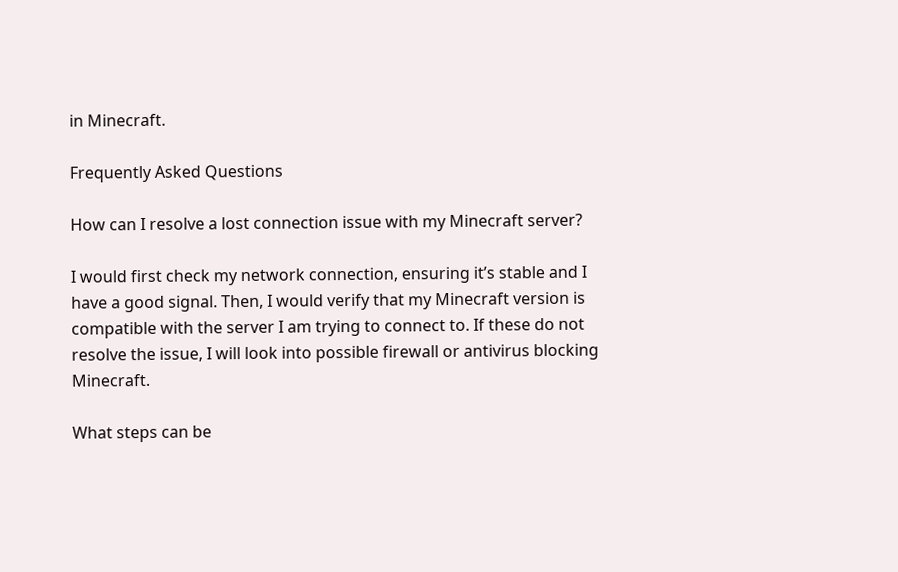in Minecraft.

Frequently Asked Questions

How can I resolve a lost connection issue with my Minecraft server?

I would first check my network connection, ensuring it’s stable and I have a good signal. Then, I would verify that my Minecraft version is compatible with the server I am trying to connect to. If these do not resolve the issue, I will look into possible firewall or antivirus blocking Minecraft.

What steps can be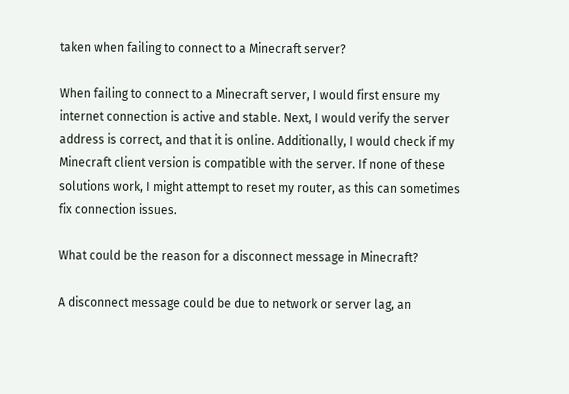taken when failing to connect to a Minecraft server?

When failing to connect to a Minecraft server, I would first ensure my internet connection is active and stable. Next, I would verify the server address is correct, and that it is online. Additionally, I would check if my Minecraft client version is compatible with the server. If none of these solutions work, I might attempt to reset my router, as this can sometimes fix connection issues.

What could be the reason for a disconnect message in Minecraft?

A disconnect message could be due to network or server lag, an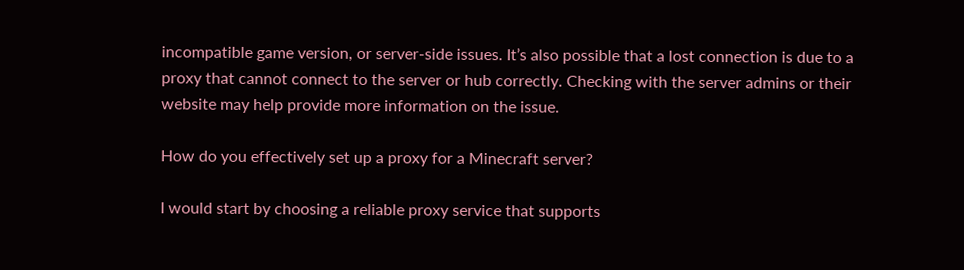incompatible game version, or server-side issues. It’s also possible that a lost connection is due to a proxy that cannot connect to the server or hub correctly. Checking with the server admins or their website may help provide more information on the issue.

How do you effectively set up a proxy for a Minecraft server?

I would start by choosing a reliable proxy service that supports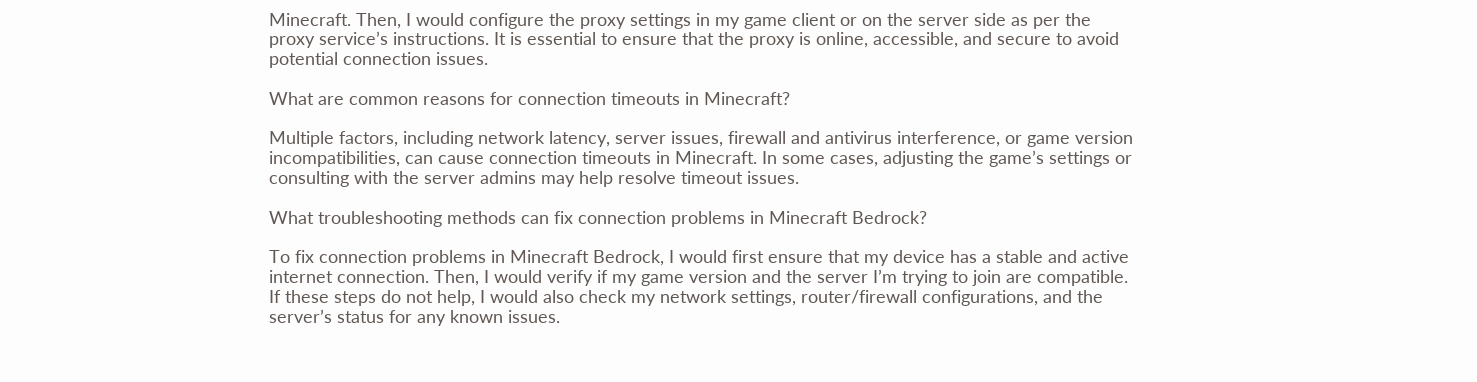Minecraft. Then, I would configure the proxy settings in my game client or on the server side as per the proxy service’s instructions. It is essential to ensure that the proxy is online, accessible, and secure to avoid potential connection issues.

What are common reasons for connection timeouts in Minecraft?

Multiple factors, including network latency, server issues, firewall and antivirus interference, or game version incompatibilities, can cause connection timeouts in Minecraft. In some cases, adjusting the game’s settings or consulting with the server admins may help resolve timeout issues.

What troubleshooting methods can fix connection problems in Minecraft Bedrock?

To fix connection problems in Minecraft Bedrock, I would first ensure that my device has a stable and active internet connection. Then, I would verify if my game version and the server I’m trying to join are compatible. If these steps do not help, I would also check my network settings, router/firewall configurations, and the server’s status for any known issues.